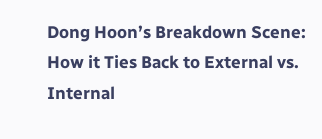Dong Hoon’s Breakdown Scene: How it Ties Back to External vs. Internal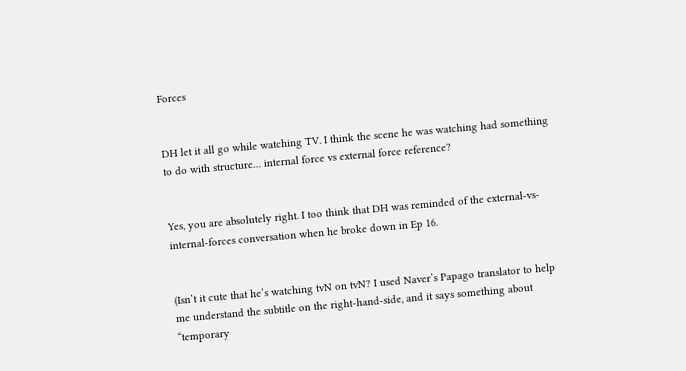Forces


DH let it all go while watching TV. I think the scene he was watching had something to do with structure… internal force vs external force reference?


Yes, you are absolutely right. I too think that DH was reminded of the external-vs-internal-forces conversation when he broke down in Ep 16.


(Isn’t it cute that he’s watching tvN on tvN? I used Naver’s Papago translator to help me understand the subtitle on the right-hand-side, and it says something about “temporary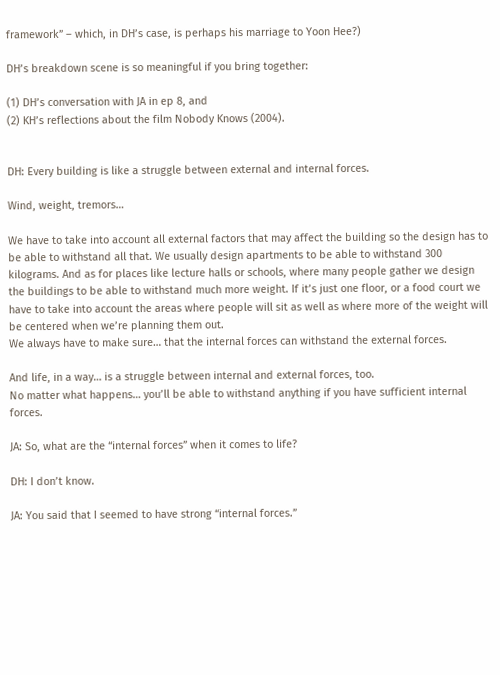framework” – which, in DH’s case, is perhaps his marriage to Yoon Hee?)

DH’s breakdown scene is so meaningful if you bring together:

(1) DH’s conversation with JA in ep 8, and
(2) KH’s reflections about the film Nobody Knows (2004).


DH: Every building is like a struggle between external and internal forces.

Wind, weight, tremors…

We have to take into account all external factors that may affect the building so the design has to be able to withstand all that. We usually design apartments to be able to withstand 300 kilograms. And as for places like lecture halls or schools, where many people gather we design the buildings to be able to withstand much more weight. If it’s just one floor, or a food court we have to take into account the areas where people will sit as well as where more of the weight will be centered when we’re planning them out.
We always have to make sure… that the internal forces can withstand the external forces.

And life, in a way… is a struggle between internal and external forces, too.
No matter what happens… you’ll be able to withstand anything if you have sufficient internal forces.

JA: So, what are the “internal forces” when it comes to life?

DH: I don’t know.

JA: You said that I seemed to have strong “internal forces.”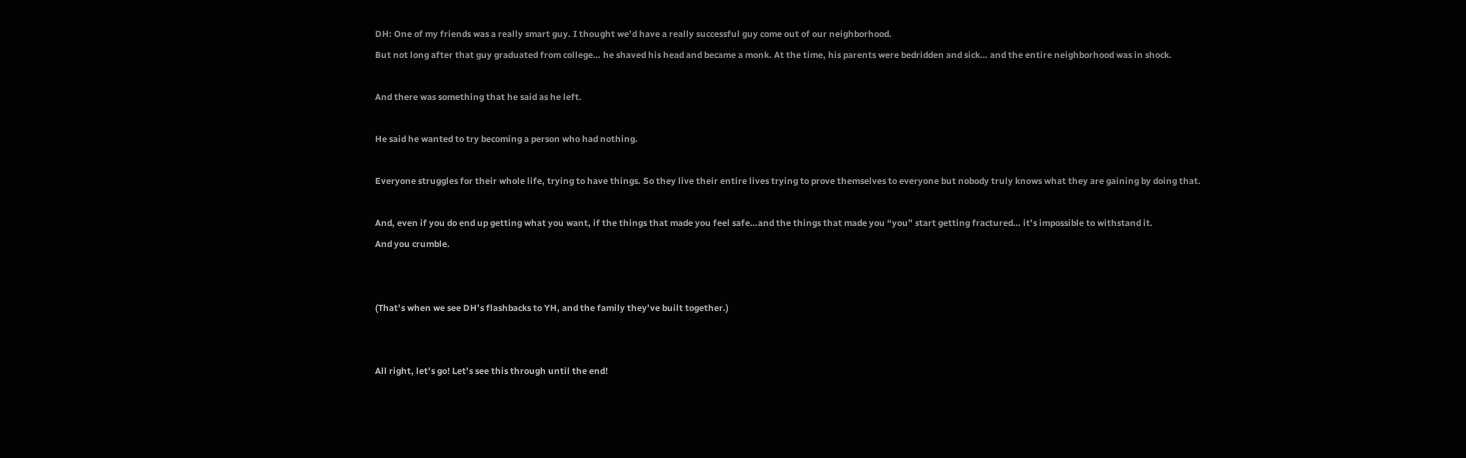DH: One of my friends was a really smart guy. I thought we’d have a really successful guy come out of our neighborhood.
But not long after that guy graduated from college… he shaved his head and became a monk. At the time, his parents were bedridden and sick… and the entire neighborhood was in shock.

And there was something that he said as he left.

He said he wanted to try becoming a person who had nothing.

Everyone struggles for their whole life, trying to have things. So they live their entire lives trying to prove themselves to everyone but nobody truly knows what they are gaining by doing that.

And, even if you do end up getting what you want, if the things that made you feel safe…and the things that made you “you” start getting fractured… it’s impossible to withstand it.
And you crumble.


(That’s when we see DH’s flashbacks to YH, and the family they’ve built together.)


All right, let’s go! Let’s see this through until the end!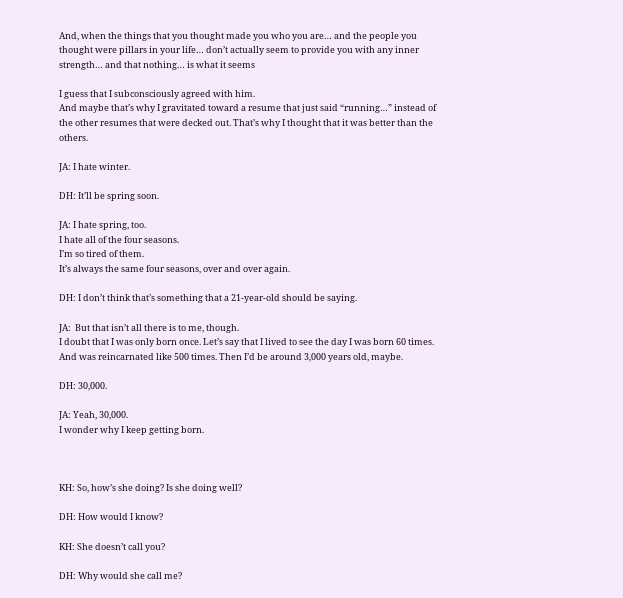And, when the things that you thought made you who you are… and the people you thought were pillars in your life… don’t actually seem to provide you with any inner strength… and that nothing… is what it seems

I guess that I subconsciously agreed with him.
And maybe that’s why I gravitated toward a resume that just said “running…” instead of the other resumes that were decked out. That’s why I thought that it was better than the others.

JA: I hate winter.

DH: It’ll be spring soon.

JA: I hate spring, too.
I hate all of the four seasons.
I’m so tired of them.
It’s always the same four seasons, over and over again.

DH: I don’t think that’s something that a 21-year-old should be saying.

JA:  But that isn’t all there is to me, though.
I doubt that I was only born once. Let’s say that I lived to see the day I was born 60 times.
And was reincarnated like 500 times. Then I’d be around 3,000 years old, maybe.

DH: 30,000.

JA: Yeah, 30,000.
I wonder why I keep getting born.



KH: So, how’s she doing? Is she doing well?

DH: How would I know?

KH: She doesn’t call you?

DH: Why would she call me?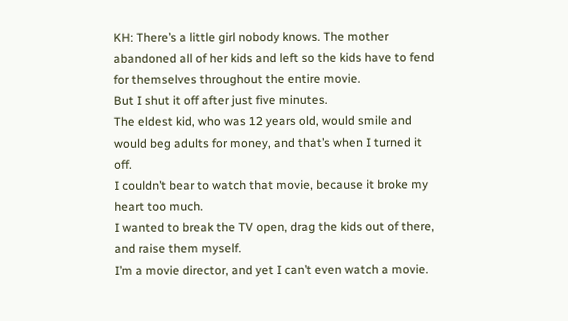KH: There’s a little girl nobody knows. The mother abandoned all of her kids and left so the kids have to fend for themselves throughout the entire movie.
But I shut it off after just five minutes.
The eldest kid, who was 12 years old, would smile and would beg adults for money, and that’s when I turned it off.
I couldn’t bear to watch that movie, because it broke my heart too much.
I wanted to break the TV open, drag the kids out of there, and raise them myself.
I’m a movie director, and yet I can’t even watch a movie.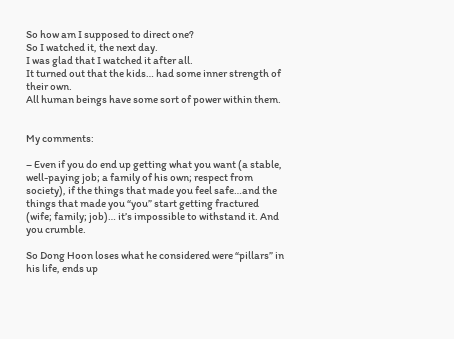So how am I supposed to direct one?
So I watched it, the next day.
I was glad that I watched it after all.
It turned out that the kids… had some inner strength of their own.
All human beings have some sort of power within them.


My comments:

– Even if you do end up getting what you want (a stable, well-paying job; a family of his own; respect from society), if the things that made you feel safe…and the things that made you “you” start getting fractured (wife; family; job)… it’s impossible to withstand it. And you crumble.

So Dong Hoon loses what he considered were “pillars” in his life, ends up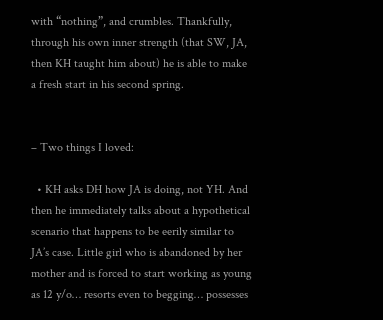with “nothing”, and crumbles. Thankfully, through his own inner strength (that SW, JA, then KH taught him about) he is able to make a fresh start in his second spring.


– Two things I loved:

  • KH asks DH how JA is doing, not YH. And then he immediately talks about a hypothetical scenario that happens to be eerily similar to JA’s case. Little girl who is abandoned by her mother and is forced to start working as young as 12 y/o… resorts even to begging… possesses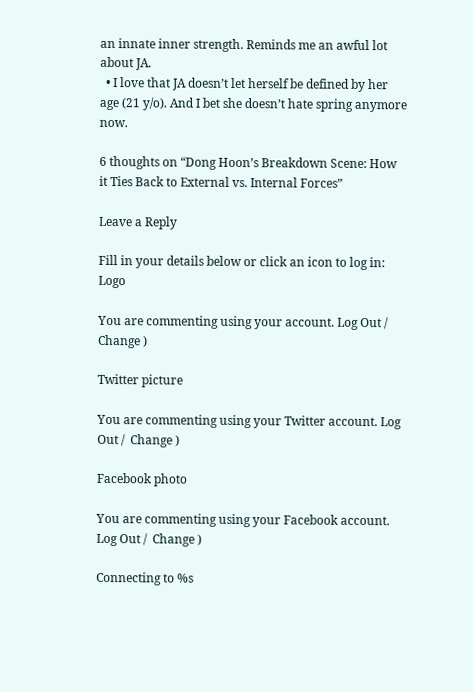an innate inner strength. Reminds me an awful lot about JA.
  • I love that JA doesn’t let herself be defined by her age (21 y/o). And I bet she doesn’t hate spring anymore now.

6 thoughts on “Dong Hoon’s Breakdown Scene: How it Ties Back to External vs. Internal Forces”

Leave a Reply

Fill in your details below or click an icon to log in: Logo

You are commenting using your account. Log Out /  Change )

Twitter picture

You are commenting using your Twitter account. Log Out /  Change )

Facebook photo

You are commenting using your Facebook account. Log Out /  Change )

Connecting to %s